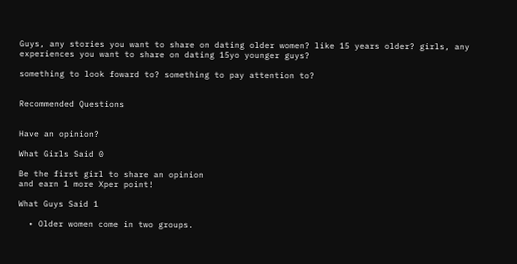Guys, any stories you want to share on dating older women? like 15 years older? girls, any experiences you want to share on dating 15yo younger guys?

something to look foward to? something to pay attention to?


Recommended Questions


Have an opinion?

What Girls Said 0

Be the first girl to share an opinion
and earn 1 more Xper point!

What Guys Said 1

  • Older women come in two groups.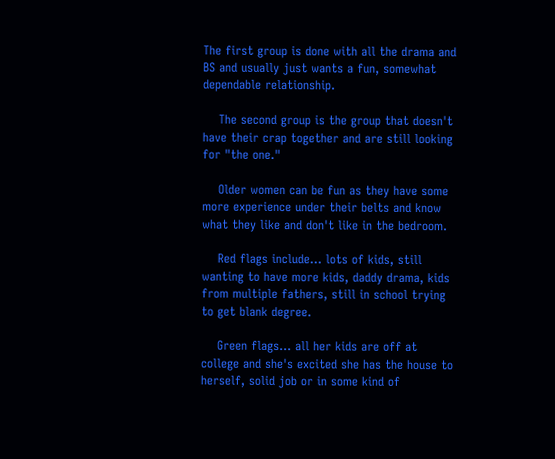The first group is done with all the drama and BS and usually just wants a fun, somewhat dependable relationship.

    The second group is the group that doesn't have their crap together and are still looking for "the one."

    Older women can be fun as they have some more experience under their belts and know what they like and don't like in the bedroom.

    Red flags include... lots of kids, still wanting to have more kids, daddy drama, kids from multiple fathers, still in school trying to get blank degree.

    Green flags... all her kids are off at college and she's excited she has the house to herself, solid job or in some kind of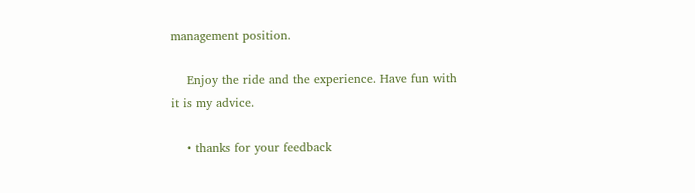management position.

    Enjoy the ride and the experience. Have fun with it is my advice.

    • thanks for your feedback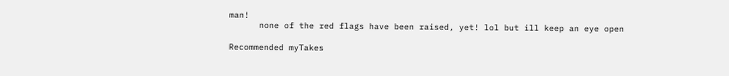man!
      none of the red flags have been raised, yet! lol but ill keep an eye open

Recommended myTakes